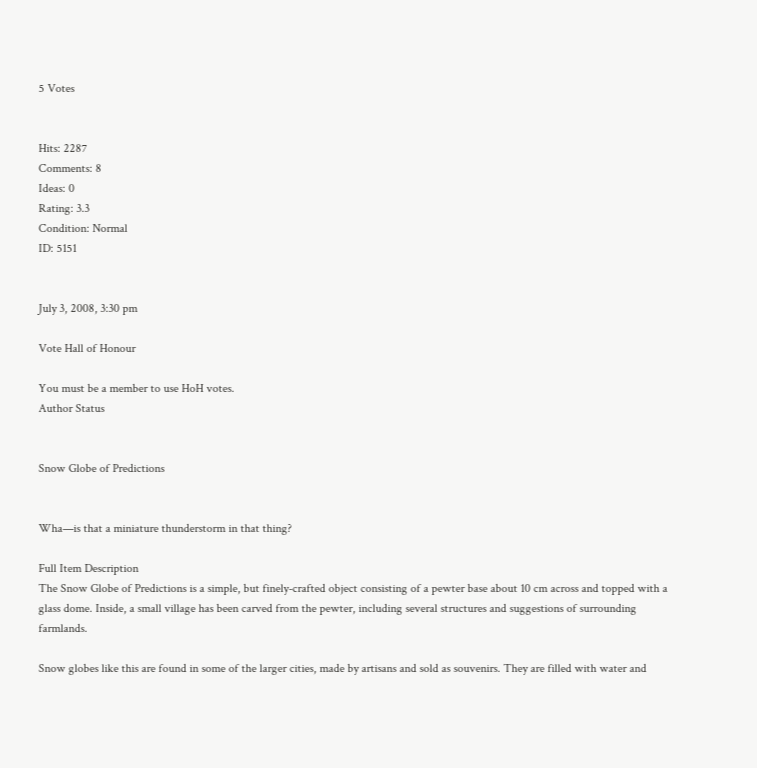5 Votes


Hits: 2287
Comments: 8
Ideas: 0
Rating: 3.3
Condition: Normal
ID: 5151


July 3, 2008, 3:30 pm

Vote Hall of Honour

You must be a member to use HoH votes.
Author Status


Snow Globe of Predictions


Wha—is that a miniature thunderstorm in that thing?

Full Item Description
The Snow Globe of Predictions is a simple, but finely-crafted object consisting of a pewter base about 10 cm across and topped with a glass dome. Inside, a small village has been carved from the pewter, including several structures and suggestions of surrounding farmlands.

Snow globes like this are found in some of the larger cities, made by artisans and sold as souvenirs. They are filled with water and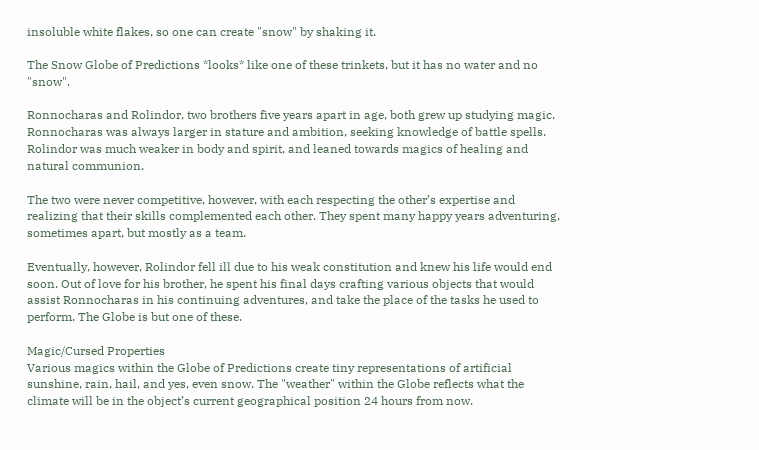insoluble white flakes, so one can create "snow" by shaking it.

The Snow Globe of Predictions *looks* like one of these trinkets, but it has no water and no "snow".

Ronnocharas and Rolindor, two brothers five years apart in age, both grew up studying magic. Ronnocharas was always larger in stature and ambition, seeking knowledge of battle spells. Rolindor was much weaker in body and spirit, and leaned towards magics of healing and natural communion.

The two were never competitive, however, with each respecting the other’s expertise and realizing that their skills complemented each other. They spent many happy years adventuring, sometimes apart, but mostly as a team.

Eventually, however, Rolindor fell ill due to his weak constitution and knew his life would end soon. Out of love for his brother, he spent his final days crafting various objects that would assist Ronnocharas in his continuing adventures, and take the place of the tasks he used to perform. The Globe is but one of these.

Magic/Cursed Properties
Various magics within the Globe of Predictions create tiny representations of artificial sunshine, rain, hail, and yes, even snow. The "weather" within the Globe reflects what the climate will be in the object’s current geographical position 24 hours from now.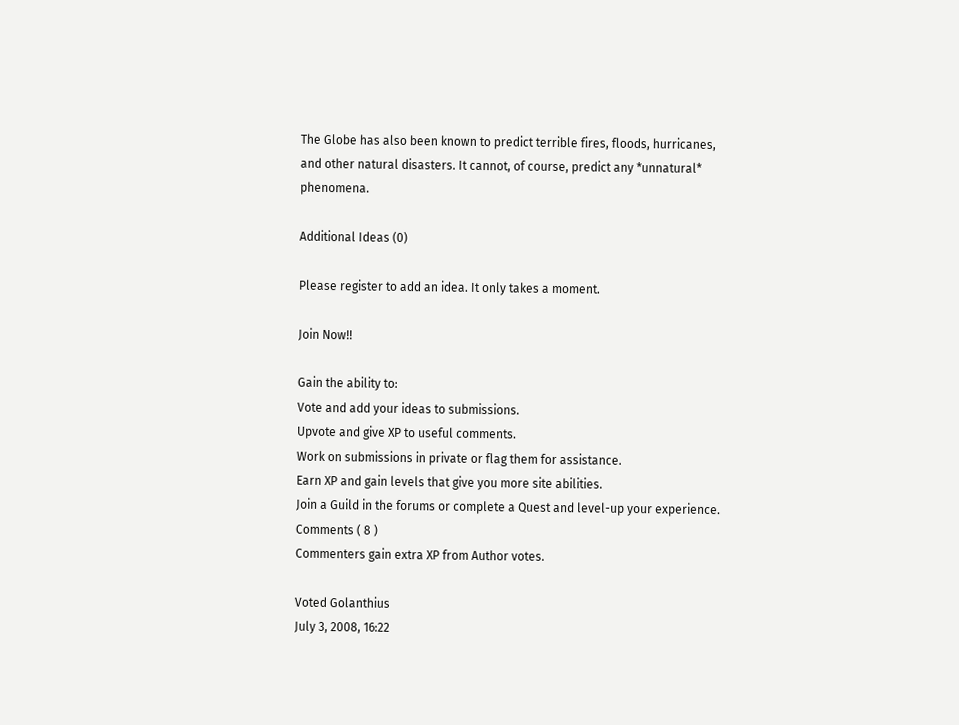The Globe has also been known to predict terrible fires, floods, hurricanes, and other natural disasters. It cannot, of course, predict any *unnatural* phenomena.

Additional Ideas (0)

Please register to add an idea. It only takes a moment.

Join Now!!

Gain the ability to:
Vote and add your ideas to submissions.
Upvote and give XP to useful comments.
Work on submissions in private or flag them for assistance.
Earn XP and gain levels that give you more site abilities.
Join a Guild in the forums or complete a Quest and level-up your experience.
Comments ( 8 )
Commenters gain extra XP from Author votes.

Voted Golanthius
July 3, 2008, 16:22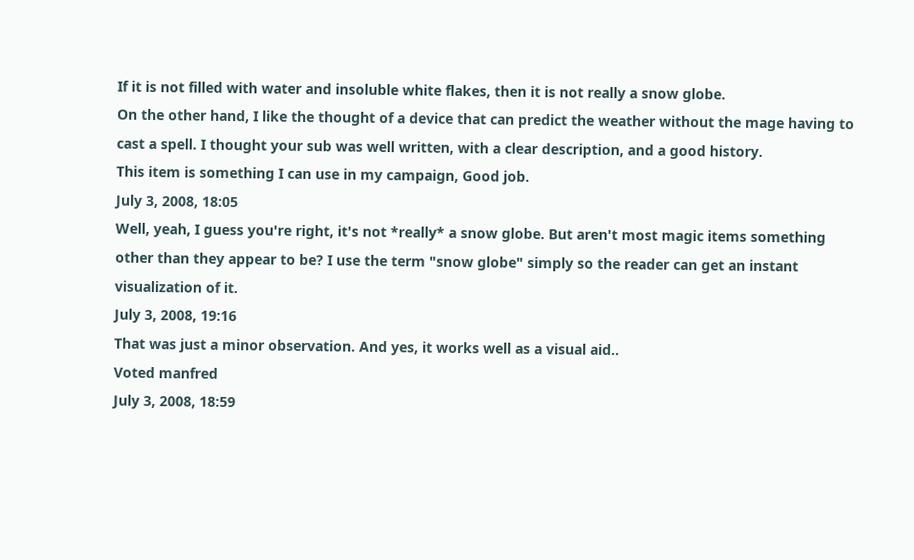If it is not filled with water and insoluble white flakes, then it is not really a snow globe.
On the other hand, I like the thought of a device that can predict the weather without the mage having to cast a spell. I thought your sub was well written, with a clear description, and a good history.
This item is something I can use in my campaign, Good job.
July 3, 2008, 18:05
Well, yeah, I guess you're right, it's not *really* a snow globe. But aren't most magic items something other than they appear to be? I use the term "snow globe" simply so the reader can get an instant visualization of it.
July 3, 2008, 19:16
That was just a minor observation. And yes, it works well as a visual aid..
Voted manfred
July 3, 2008, 18:59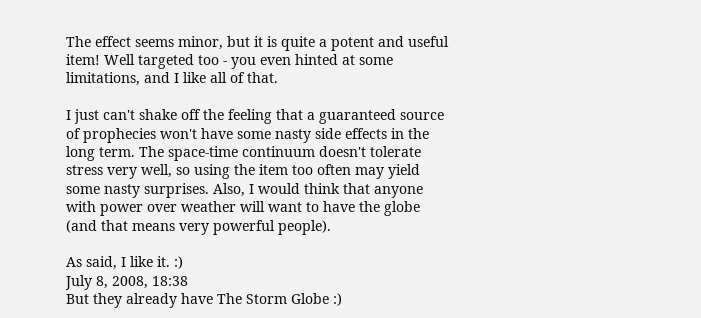The effect seems minor, but it is quite a potent and useful item! Well targeted too - you even hinted at some limitations, and I like all of that.

I just can't shake off the feeling that a guaranteed source of prophecies won't have some nasty side effects in the long term. The space-time continuum doesn't tolerate stress very well, so using the item too often may yield some nasty surprises. Also, I would think that anyone with power over weather will want to have the globe (and that means very powerful people).

As said, I like it. :)
July 8, 2008, 18:38
But they already have The Storm Globe :)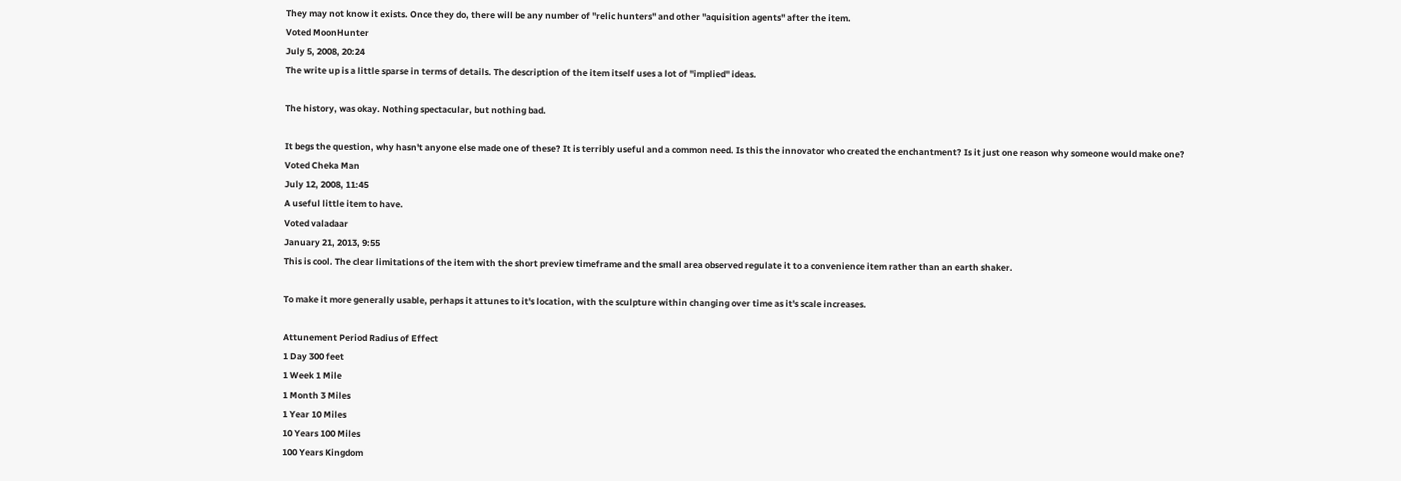They may not know it exists. Once they do, there will be any number of "relic hunters" and other "aquisition agents" after the item.
Voted MoonHunter
July 5, 2008, 20:24
The write up is a little sparse in terms of details. The description of the item itself uses a lot of "implied" ideas.

The history, was okay. Nothing spectacular, but nothing bad.

It begs the question, why hasn't anyone else made one of these? It is terribly useful and a common need. Is this the innovator who created the enchantment? Is it just one reason why someone would make one?
Voted Cheka Man
July 12, 2008, 11:45
A useful little item to have.
Voted valadaar
January 21, 2013, 9:55
This is cool. The clear limitations of the item with the short preview timeframe and the small area observed regulate it to a convenience item rather than an earth shaker.

To make it more generally usable, perhaps it attunes to it's location, with the sculpture within changing over time as it's scale increases.

Attunement Period Radius of Effect
1 Day 300 feet
1 Week 1 Mile
1 Month 3 Miles
1 Year 10 Miles
10 Years 100 Miles
100 Years Kingdom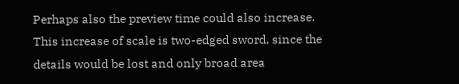Perhaps also the preview time could also increase.
This increase of scale is two-edged sword, since the details would be lost and only broad area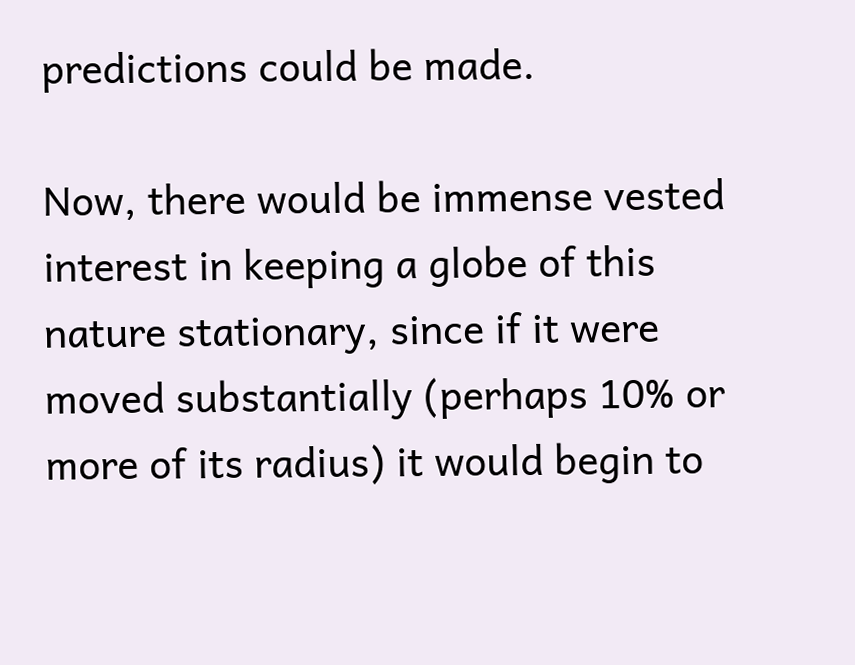predictions could be made.

Now, there would be immense vested interest in keeping a globe of this nature stationary, since if it were moved substantially (perhaps 10% or more of its radius) it would begin to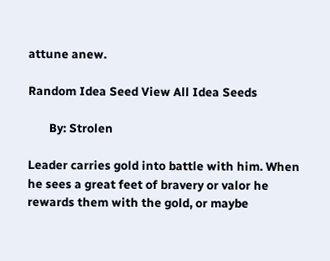attune anew.

Random Idea Seed View All Idea Seeds

       By: Strolen

Leader carries gold into battle with him. When he sees a great feet of bravery or valor he rewards them with the gold, or maybe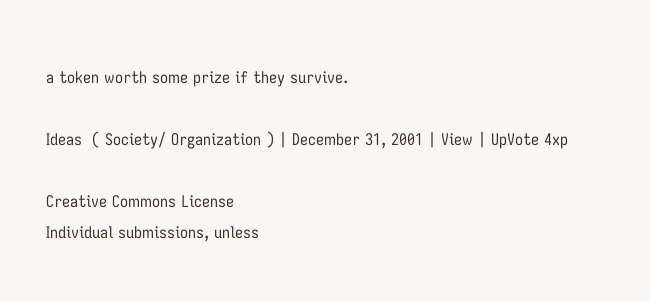a token worth some prize if they survive.

Ideas  ( Society/ Organization ) | December 31, 2001 | View | UpVote 4xp

Creative Commons License
Individual submissions, unless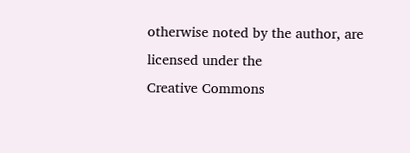otherwise noted by the author, are licensed under the
Creative Commons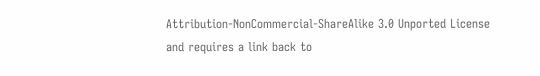Attribution-NonCommercial-ShareAlike 3.0 Unported License
and requires a link back to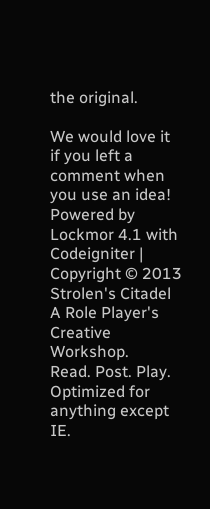the original.

We would love it if you left a comment when you use an idea!
Powered by Lockmor 4.1 with Codeigniter | Copyright © 2013 Strolen's Citadel
A Role Player's Creative Workshop.
Read. Post. Play.
Optimized for anything except IE.